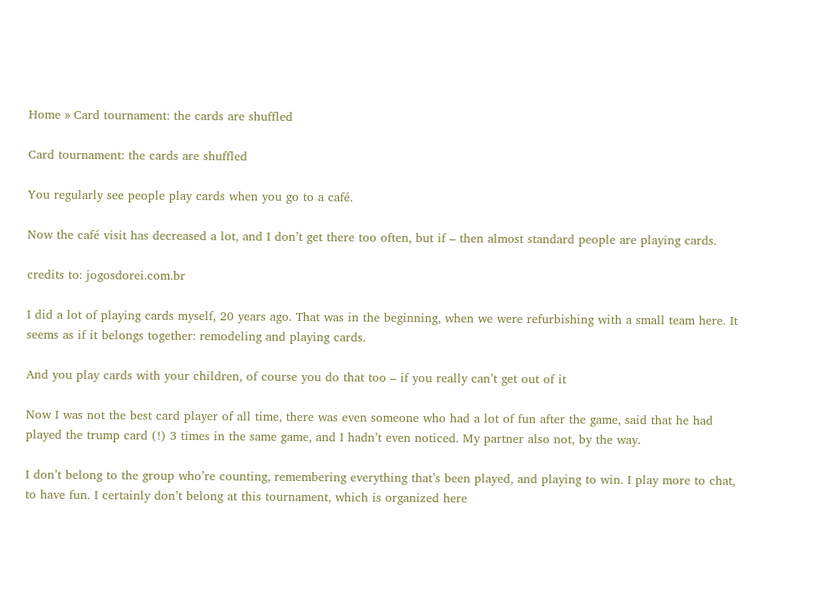Home » Card tournament: the cards are shuffled

Card tournament: the cards are shuffled

You regularly see people play cards when you go to a café.

Now the café visit has decreased a lot, and I don’t get there too often, but if – then almost standard people are playing cards.

credits to: jogosdorei.com.br

I did a lot of playing cards myself, 20 years ago. That was in the beginning, when we were refurbishing with a small team here. It seems as if it belongs together: remodeling and playing cards.

And you play cards with your children, of course you do that too – if you really can’t get out of it

Now I was not the best card player of all time, there was even someone who had a lot of fun after the game, said that he had played the trump card (!) 3 times in the same game, and I hadn’t even noticed. My partner also not, by the way.

I don’t belong to the group who’re counting, remembering everything that’s been played, and playing to win. I play more to chat, to have fun. I certainly don’t belong at this tournament, which is organized here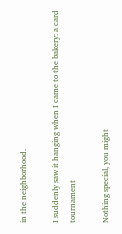in the neighborhood.

I suddenly saw it hanging when I came to the bakery: a card tournament

Nothing special, you might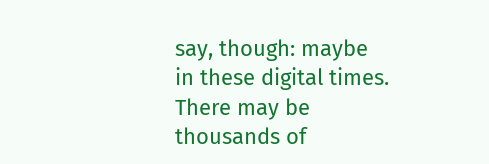say, though: maybe in these digital times. There may be thousands of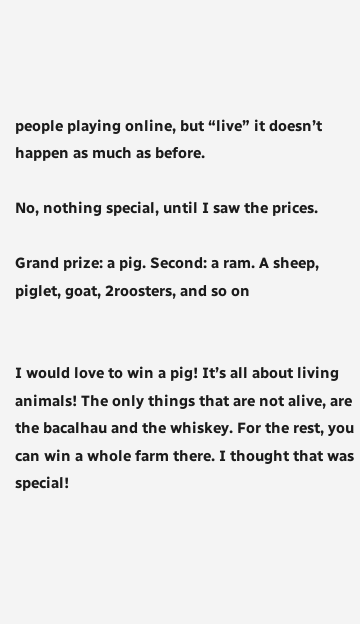people playing online, but “live” it doesn’t happen as much as before.

No, nothing special, until I saw the prices.

Grand prize: a pig. Second: a ram. A sheep, piglet, goat, 2roosters, and so on


I would love to win a pig! It’s all about living animals! The only things that are not alive, are the bacalhau and the whiskey. For the rest, you can win a whole farm there. I thought that was special!